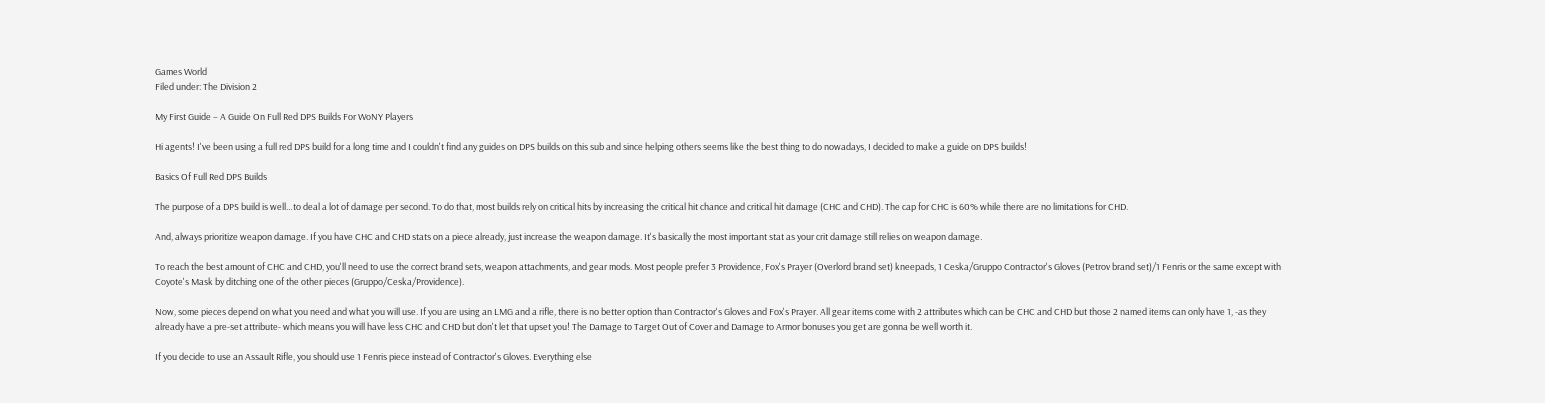Games World
Filed under: The Division 2

My First Guide – A Guide On Full Red DPS Builds For WoNY Players

Hi agents! I've been using a full red DPS build for a long time and I couldn't find any guides on DPS builds on this sub and since helping others seems like the best thing to do nowadays, I decided to make a guide on DPS builds!

Basics Of Full Red DPS Builds

The purpose of a DPS build is well…to deal a lot of damage per second. To do that, most builds rely on critical hits by increasing the critical hit chance and critical hit damage (CHC and CHD). The cap for CHC is 60% while there are no limitations for CHD.

And, always prioritize weapon damage. If you have CHC and CHD stats on a piece already, just increase the weapon damage. It's basically the most important stat as your crit damage still relies on weapon damage.

To reach the best amount of CHC and CHD, you'll need to use the correct brand sets, weapon attachments, and gear mods. Most people prefer 3 Providence, Fox's Prayer (Overlord brand set) kneepads, 1 Ceska/Gruppo Contractor's Gloves (Petrov brand set)/1 Fenris or the same except with Coyote's Mask by ditching one of the other pieces (Gruppo/Ceska/Providence).

Now, some pieces depend on what you need and what you will use. If you are using an LMG and a rifle, there is no better option than Contractor's Gloves and Fox's Prayer. All gear items come with 2 attributes which can be CHC and CHD but those 2 named items can only have 1, -as they already have a pre-set attribute- which means you will have less CHC and CHD but don't let that upset you! The Damage to Target Out of Cover and Damage to Armor bonuses you get are gonna be well worth it.

If you decide to use an Assault Rifle, you should use 1 Fenris piece instead of Contractor's Gloves. Everything else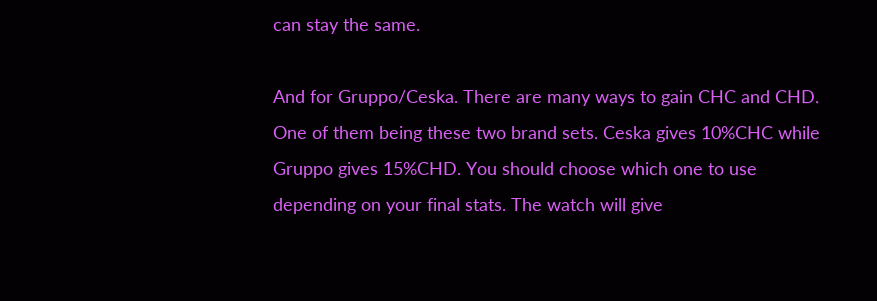can stay the same.

And for Gruppo/Ceska. There are many ways to gain CHC and CHD. One of them being these two brand sets. Ceska gives 10%CHC while Gruppo gives 15%CHD. You should choose which one to use depending on your final stats. The watch will give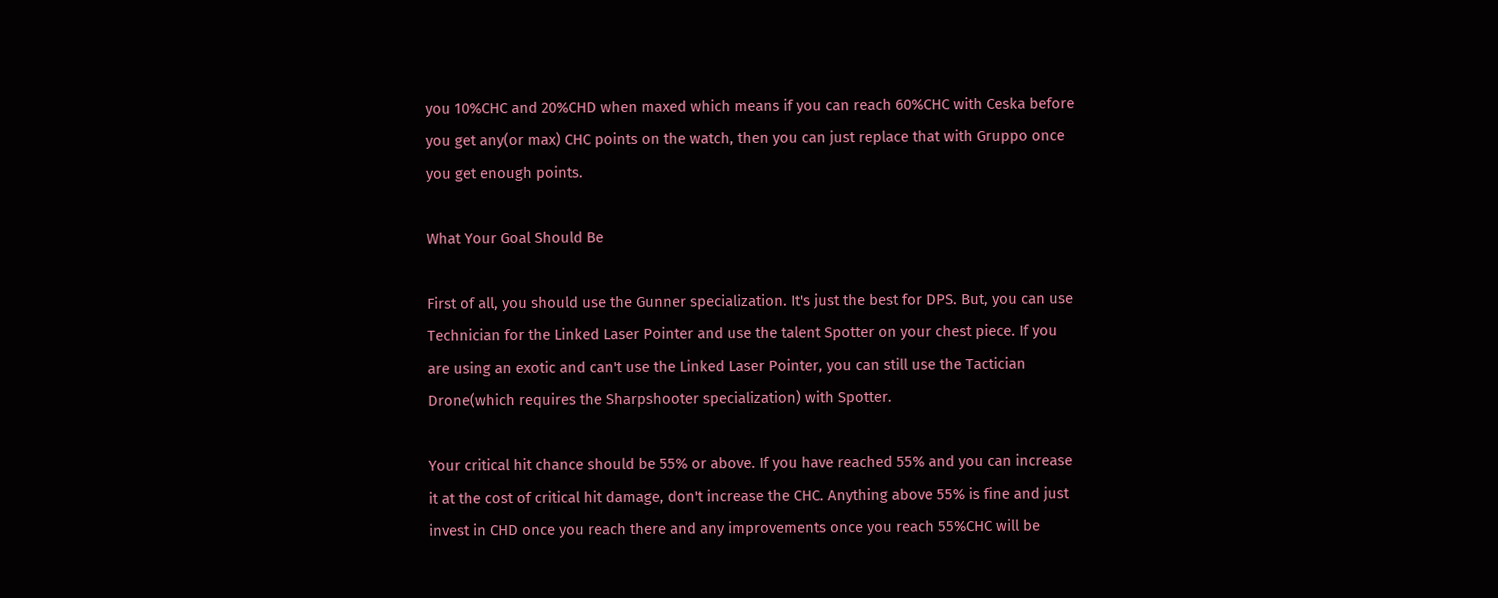you 10%CHC and 20%CHD when maxed which means if you can reach 60%CHC with Ceska before you get any(or max) CHC points on the watch, then you can just replace that with Gruppo once you get enough points.

What Your Goal Should Be

First of all, you should use the Gunner specialization. It's just the best for DPS. But, you can use Technician for the Linked Laser Pointer and use the talent Spotter on your chest piece. If you are using an exotic and can't use the Linked Laser Pointer, you can still use the Tactician Drone(which requires the Sharpshooter specialization) with Spotter.

Your critical hit chance should be 55% or above. If you have reached 55% and you can increase it at the cost of critical hit damage, don't increase the CHC. Anything above 55% is fine and just invest in CHD once you reach there and any improvements once you reach 55%CHC will be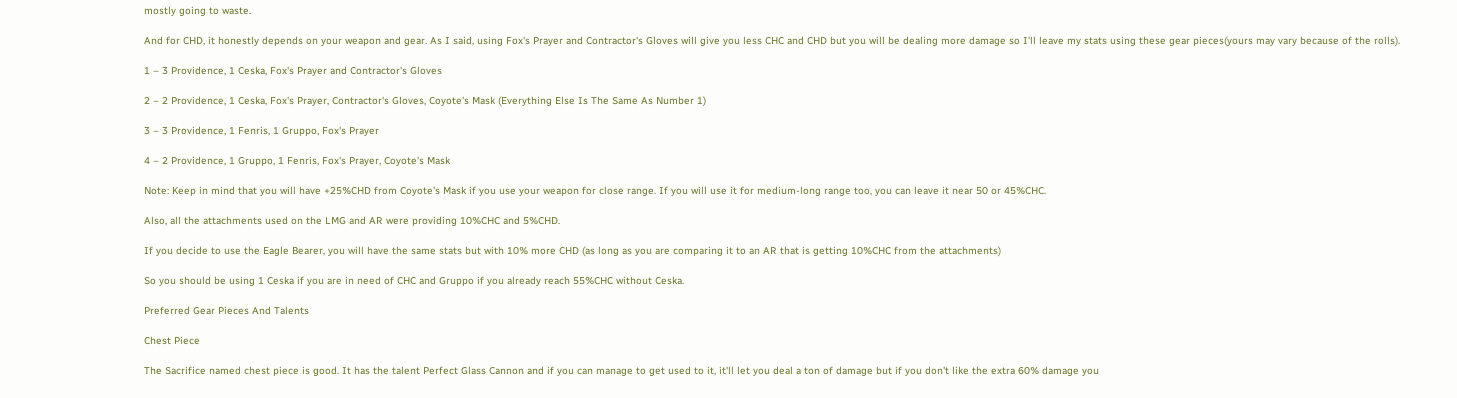mostly going to waste.

And for CHD, it honestly depends on your weapon and gear. As I said, using Fox's Prayer and Contractor's Gloves will give you less CHC and CHD but you will be dealing more damage so I'll leave my stats using these gear pieces(yours may vary because of the rolls).

1 – 3 Providence, 1 Ceska, Fox's Prayer and Contractor's Gloves

2 – 2 Providence, 1 Ceska, Fox's Prayer, Contractor's Gloves, Coyote's Mask (Everything Else Is The Same As Number 1)

3 – 3 Providence, 1 Fenris, 1 Gruppo, Fox's Prayer

4 – 2 Providence, 1 Gruppo, 1 Fenris, Fox's Prayer, Coyote's Mask

Note: Keep in mind that you will have +25%CHD from Coyote's Mask if you use your weapon for close range. If you will use it for medium-long range too, you can leave it near 50 or 45%CHC.

Also, all the attachments used on the LMG and AR were providing 10%CHC and 5%CHD.

If you decide to use the Eagle Bearer, you will have the same stats but with 10% more CHD (as long as you are comparing it to an AR that is getting 10%CHC from the attachments)

So you should be using 1 Ceska if you are in need of CHC and Gruppo if you already reach 55%CHC without Ceska.

Preferred Gear Pieces And Talents

Chest Piece

The Sacrifice named chest piece is good. It has the talent Perfect Glass Cannon and if you can manage to get used to it, it'll let you deal a ton of damage but if you don't like the extra 60% damage you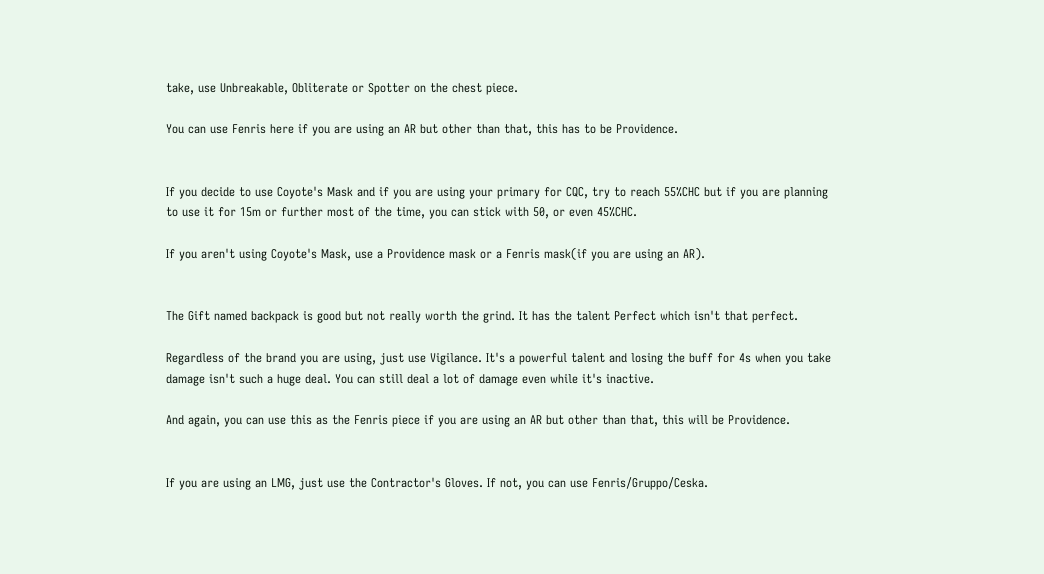take, use Unbreakable, Obliterate or Spotter on the chest piece.

You can use Fenris here if you are using an AR but other than that, this has to be Providence.


If you decide to use Coyote's Mask and if you are using your primary for CQC, try to reach 55%CHC but if you are planning to use it for 15m or further most of the time, you can stick with 50, or even 45%CHC.

If you aren't using Coyote's Mask, use a Providence mask or a Fenris mask(if you are using an AR).


The Gift named backpack is good but not really worth the grind. It has the talent Perfect which isn't that perfect.

Regardless of the brand you are using, just use Vigilance. It's a powerful talent and losing the buff for 4s when you take damage isn't such a huge deal. You can still deal a lot of damage even while it's inactive.

And again, you can use this as the Fenris piece if you are using an AR but other than that, this will be Providence.


If you are using an LMG, just use the Contractor's Gloves. If not, you can use Fenris/Gruppo/Ceska.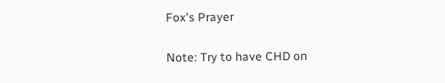Fox's Prayer

Note: Try to have CHD on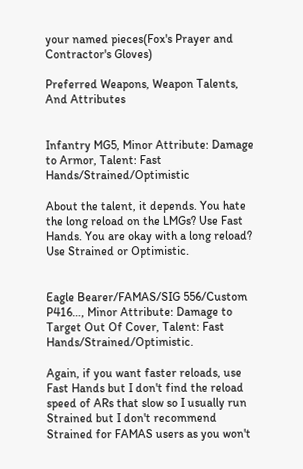your named pieces(Fox's Prayer and Contractor's Gloves)

Preferred Weapons, Weapon Talents, And Attributes


Infantry MG5, Minor Attribute: Damage to Armor, Talent: Fast Hands/Strained/Optimistic

About the talent, it depends. You hate the long reload on the LMGs? Use Fast Hands. You are okay with a long reload? Use Strained or Optimistic.


Eagle Bearer/FAMAS/SIG 556/Custom P416…, Minor Attribute: Damage to Target Out Of Cover, Talent: Fast Hands/Strained/Optimistic.

Again, if you want faster reloads, use Fast Hands but I don't find the reload speed of ARs that slow so I usually run Strained but I don't recommend Strained for FAMAS users as you won't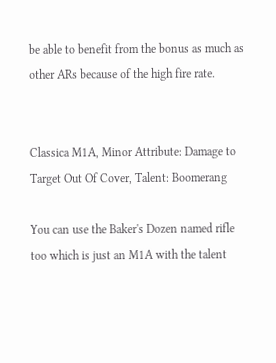be able to benefit from the bonus as much as other ARs because of the high fire rate.


Classica M1A, Minor Attribute: Damage to Target Out Of Cover, Talent: Boomerang

You can use the Baker's Dozen named rifle too which is just an M1A with the talent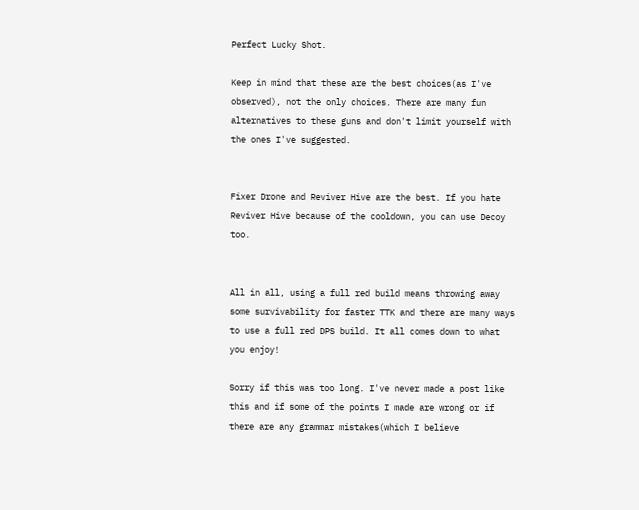Perfect Lucky Shot.

Keep in mind that these are the best choices(as I've observed), not the only choices. There are many fun alternatives to these guns and don't limit yourself with the ones I've suggested.


Fixer Drone and Reviver Hive are the best. If you hate Reviver Hive because of the cooldown, you can use Decoy too.


All in all, using a full red build means throwing away some survivability for faster TTK and there are many ways to use a full red DPS build. It all comes down to what you enjoy!

Sorry if this was too long. I've never made a post like this and if some of the points I made are wrong or if there are any grammar mistakes(which I believe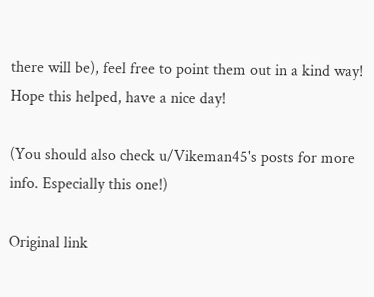there will be), feel free to point them out in a kind way! Hope this helped, have a nice day!

(You should also check u/Vikeman45's posts for more info. Especially this one!)

Original link